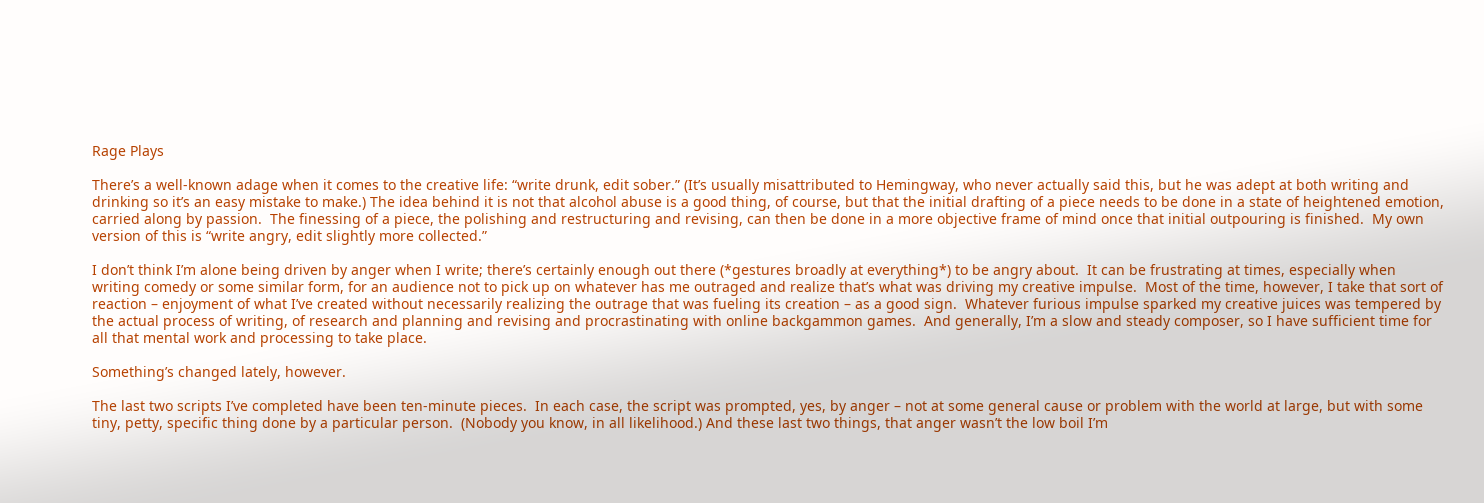Rage Plays

There’s a well-known adage when it comes to the creative life: “write drunk, edit sober.” (It’s usually misattributed to Hemingway, who never actually said this, but he was adept at both writing and drinking so it’s an easy mistake to make.) The idea behind it is not that alcohol abuse is a good thing, of course, but that the initial drafting of a piece needs to be done in a state of heightened emotion, carried along by passion.  The finessing of a piece, the polishing and restructuring and revising, can then be done in a more objective frame of mind once that initial outpouring is finished.  My own version of this is “write angry, edit slightly more collected.”

I don’t think I’m alone being driven by anger when I write; there’s certainly enough out there (*gestures broadly at everything*) to be angry about.  It can be frustrating at times, especially when writing comedy or some similar form, for an audience not to pick up on whatever has me outraged and realize that’s what was driving my creative impulse.  Most of the time, however, I take that sort of reaction – enjoyment of what I’ve created without necessarily realizing the outrage that was fueling its creation – as a good sign.  Whatever furious impulse sparked my creative juices was tempered by the actual process of writing, of research and planning and revising and procrastinating with online backgammon games.  And generally, I’m a slow and steady composer, so I have sufficient time for all that mental work and processing to take place.

Something’s changed lately, however.

The last two scripts I’ve completed have been ten-minute pieces.  In each case, the script was prompted, yes, by anger – not at some general cause or problem with the world at large, but with some tiny, petty, specific thing done by a particular person.  (Nobody you know, in all likelihood.) And these last two things, that anger wasn’t the low boil I’m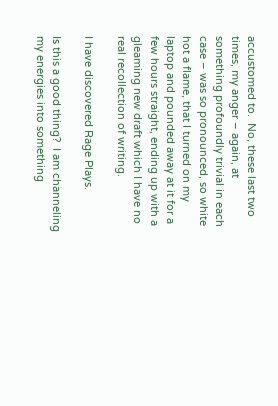accustomed to.  No, these last two times, my anger – again, at something profoundly trivial in each case – was so pronounced, so white hot a flame, that I turned on my laptop and pounded away at it for a few hours straight, ending up with a gleaming new draft which I have no real recollection of writing.

I have discovered Rage Plays.

Is this a good thing?  I am channeling my energies into something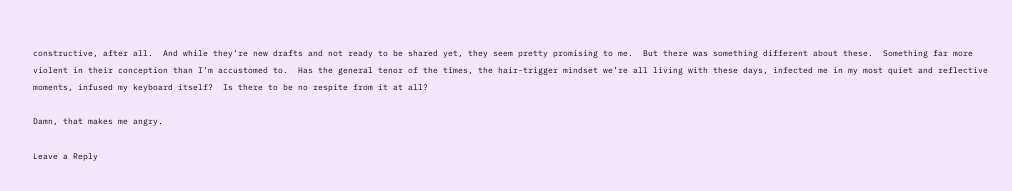constructive, after all.  And while they’re new drafts and not ready to be shared yet, they seem pretty promising to me.  But there was something different about these.  Something far more violent in their conception than I’m accustomed to.  Has the general tenor of the times, the hair-trigger mindset we’re all living with these days, infected me in my most quiet and reflective moments, infused my keyboard itself?  Is there to be no respite from it at all?

Damn, that makes me angry.

Leave a Reply